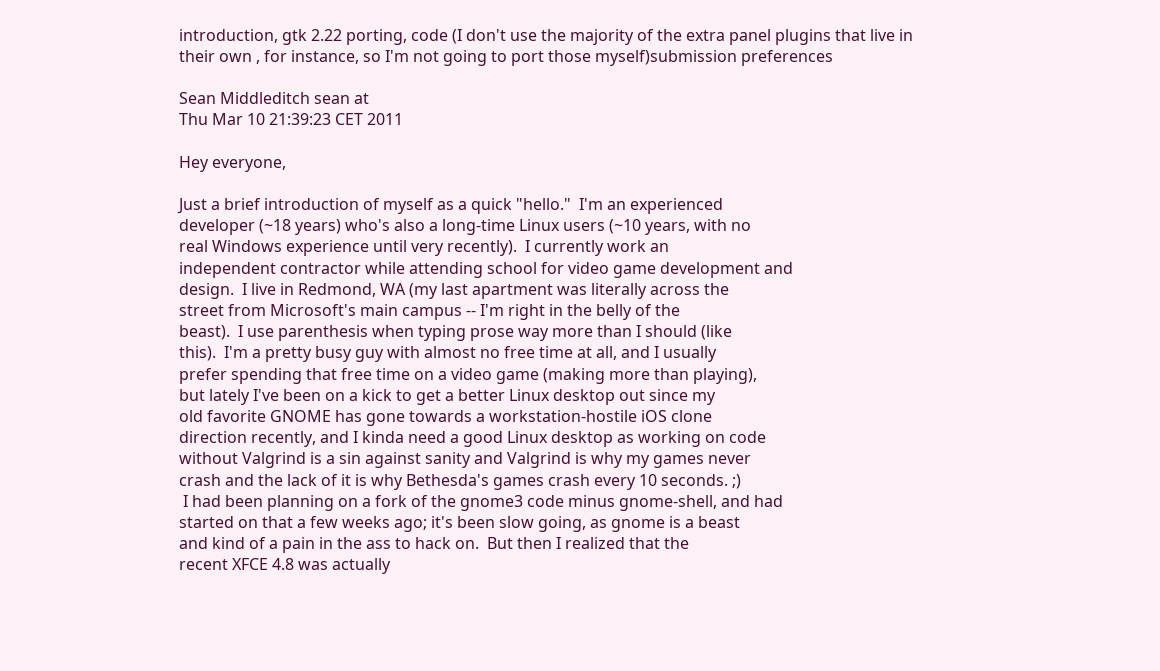introduction, gtk 2.22 porting, code (I don't use the majority of the extra panel plugins that live in their own , for instance, so I'm not going to port those myself)submission preferences

Sean Middleditch sean at
Thu Mar 10 21:39:23 CET 2011

Hey everyone,

Just a brief introduction of myself as a quick "hello."  I'm an experienced
developer (~18 years) who's also a long-time Linux users (~10 years, with no
real Windows experience until very recently).  I currently work an
independent contractor while attending school for video game development and
design.  I live in Redmond, WA (my last apartment was literally across the
street from Microsoft's main campus -- I'm right in the belly of the
beast).  I use parenthesis when typing prose way more than I should (like
this).  I'm a pretty busy guy with almost no free time at all, and I usually
prefer spending that free time on a video game (making more than playing),
but lately I've been on a kick to get a better Linux desktop out since my
old favorite GNOME has gone towards a workstation-hostile iOS clone
direction recently, and I kinda need a good Linux desktop as working on code
without Valgrind is a sin against sanity and Valgrind is why my games never
crash and the lack of it is why Bethesda's games crash every 10 seconds. ;)
 I had been planning on a fork of the gnome3 code minus gnome-shell, and had
started on that a few weeks ago; it's been slow going, as gnome is a beast
and kind of a pain in the ass to hack on.  But then I realized that the
recent XFCE 4.8 was actually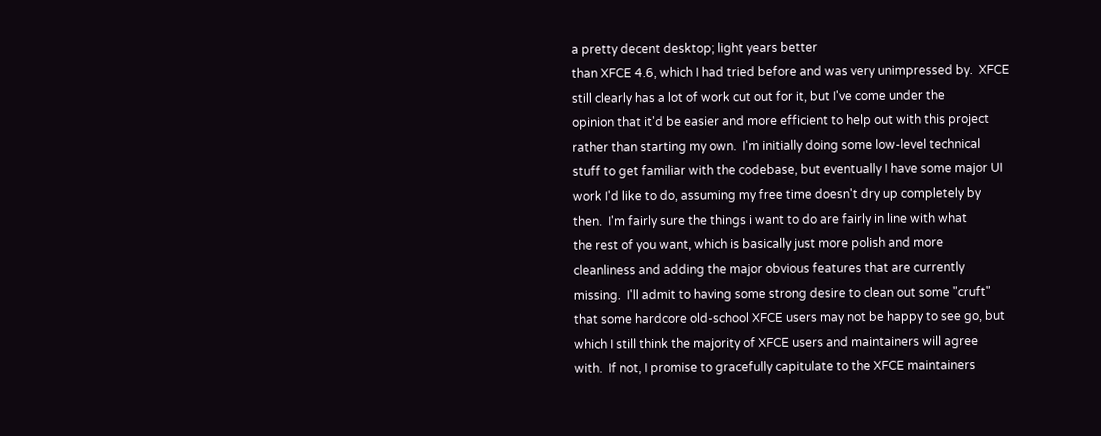a pretty decent desktop; light years better
than XFCE 4.6, which I had tried before and was very unimpressed by.  XFCE
still clearly has a lot of work cut out for it, but I've come under the
opinion that it'd be easier and more efficient to help out with this project
rather than starting my own.  I'm initially doing some low-level technical
stuff to get familiar with the codebase, but eventually I have some major UI
work I'd like to do, assuming my free time doesn't dry up completely by
then.  I'm fairly sure the things i want to do are fairly in line with what
the rest of you want, which is basically just more polish and more
cleanliness and adding the major obvious features that are currently
missing.  I'll admit to having some strong desire to clean out some "cruft"
that some hardcore old-school XFCE users may not be happy to see go, but
which I still think the majority of XFCE users and maintainers will agree
with.  If not, I promise to gracefully capitulate to the XFCE maintainers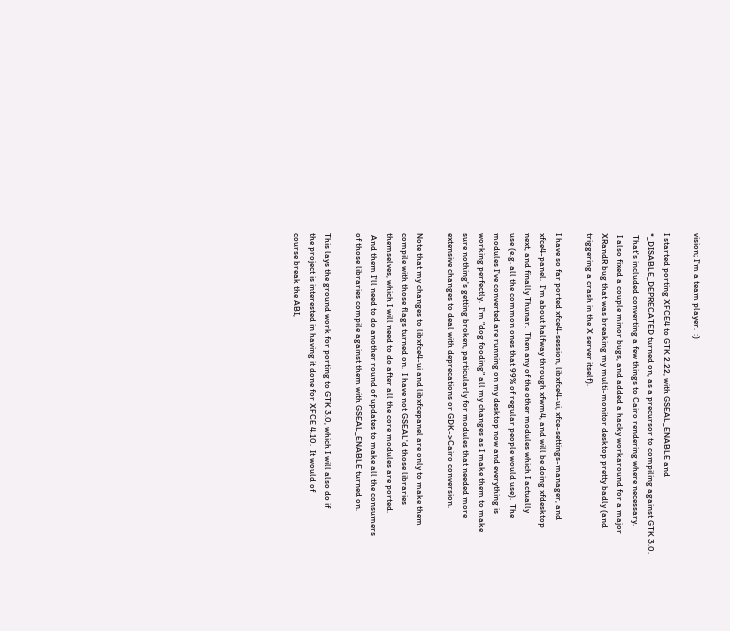vision; I'm a team player.  :)

I started porting XFCE4 to GTK 2.22, with GSEAL_ENABLE and
*_DISABLE_DEPRECATED turned on, as a precursor to compiling against GTK 3.0.
 That's included converting a few things to Cairo rendering where necessary.
 I also fixed a couple minor bugs, and added a hacky workaround for a major
XRandR bug that was breaking my multi-monitor desktop pretty badly (and
triggering a crash in the X server itself).

I have so far ported xfce4-session, libxfce4-ui, xfce-settings-manager, and
xfce4-panel.  I'm about halfway through xfwm4, and will be doing xfdesktop
next, and finally Thunar.  Then any of the other modules which I actually
use (e.g. all the common ones that 99% of regular people would use).  The
modules I've converted are running on my desktop now and everything is
working perfectly.  I'm "dog fooding" all my changes as I make them to make
sure nothing's getting broken, particularly for modules that needed more
extensive changes to deal with deprecations or GDK->Cairo conversion.

Note that my changes to libxfce4-ui and libxfcepanel are only to make them
compile with those flags turned on.  I have not GSEAL'd those libraries
themselves, which I will need to do after all the core modules are ported.
 And them I'll need to do another round of updates to make all the consumers
of those libraries compile against them with GSEAL_ENABLE turned on.

This lays the ground work for porting to GTK 3.0, which I will also do if
the project is interested in having it done for XFCE 4.10.  It would of
course break the ABI,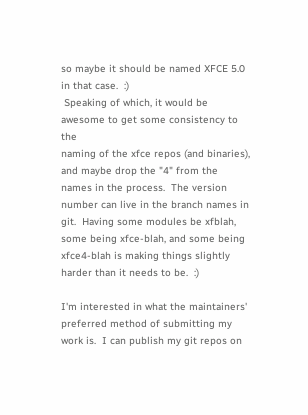so maybe it should be named XFCE 5.0 in that case.  :)
 Speaking of which, it would be awesome to get some consistency to the
naming of the xfce repos (and binaries), and maybe drop the "4" from the
names in the process.  The version number can live in the branch names in
git.  Having some modules be xfblah, some being xfce-blah, and some being
xfce4-blah is making things slightly harder than it needs to be.  :)

I'm interested in what the maintainers' preferred method of submitting my
work is.  I can publish my git repos on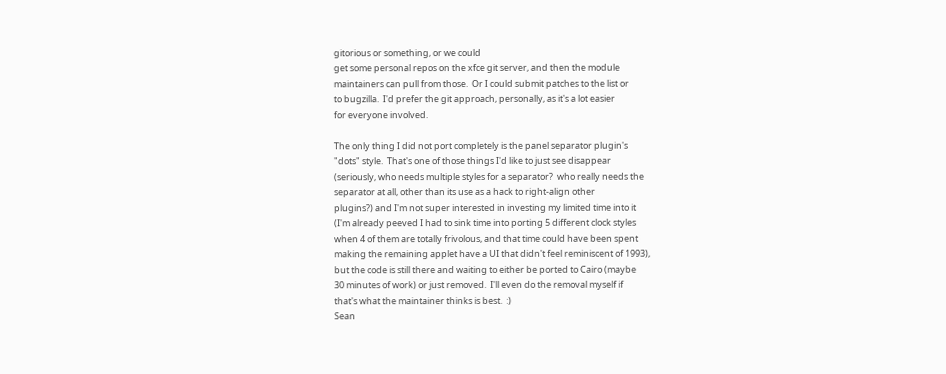gitorious or something, or we could
get some personal repos on the xfce git server, and then the module
maintainers can pull from those.  Or I could submit patches to the list or
to bugzilla.  I'd prefer the git approach, personally, as it's a lot easier
for everyone involved.

The only thing I did not port completely is the panel separator plugin's
"dots" style.  That's one of those things I'd like to just see disappear
(seriously, who needs multiple styles for a separator?  who really needs the
separator at all, other than its use as a hack to right-align other
plugins?) and I'm not super interested in investing my limited time into it
(I'm already peeved I had to sink time into porting 5 different clock styles
when 4 of them are totally frivolous, and that time could have been spent
making the remaining applet have a UI that didn't feel reminiscent of 1993),
but the code is still there and waiting to either be ported to Cairo (maybe
30 minutes of work) or just removed.  I'll even do the removal myself if
that's what the maintainer thinks is best.  :)
Sean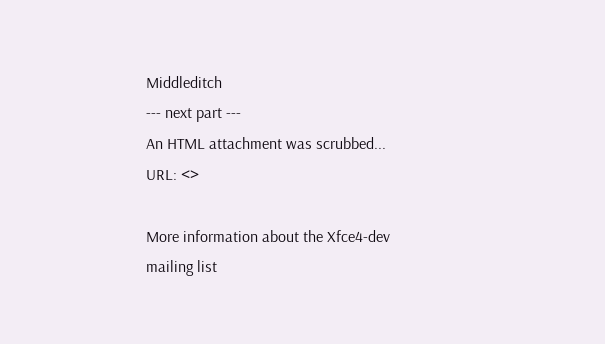Middleditch
--- next part ---
An HTML attachment was scrubbed...
URL: <>

More information about the Xfce4-dev mailing list